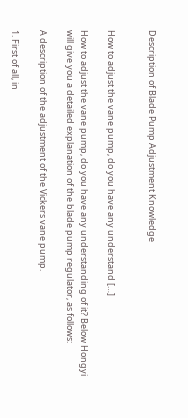Description of Blade Pump Adjustment Knowledge


How to adjust the vane pump, do you have any understand […]

How to adjust the vane pump, do you have any understanding of it? Below Hongyi will give you a detailed explanation of the blade pump regulator, as follows:

A description of the adjustment of the Vickers vane pump.

1. First of all, in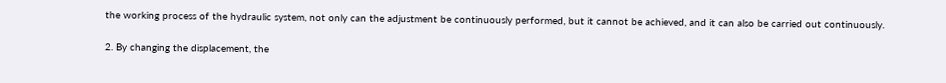the working process of the hydraulic system, not only can the adjustment be continuously performed, but it cannot be achieved, and it can also be carried out continuously.

2. By changing the displacement, the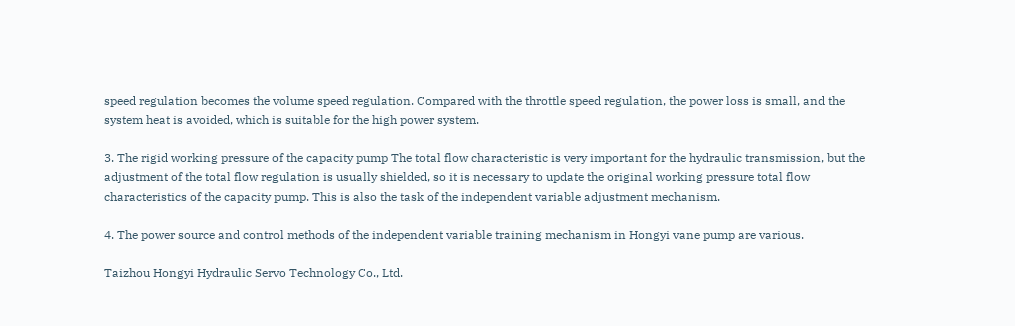speed regulation becomes the volume speed regulation. Compared with the throttle speed regulation, the power loss is small, and the system heat is avoided, which is suitable for the high power system.

3. The rigid working pressure of the capacity pump The total flow characteristic is very important for the hydraulic transmission, but the adjustment of the total flow regulation is usually shielded, so it is necessary to update the original working pressure total flow characteristics of the capacity pump. This is also the task of the independent variable adjustment mechanism.

4. The power source and control methods of the independent variable training mechanism in Hongyi vane pump are various.

Taizhou Hongyi Hydraulic Servo Technology Co., Ltd.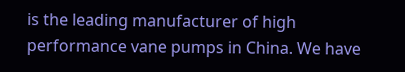is the leading manufacturer of high performance vane pumps in China. We have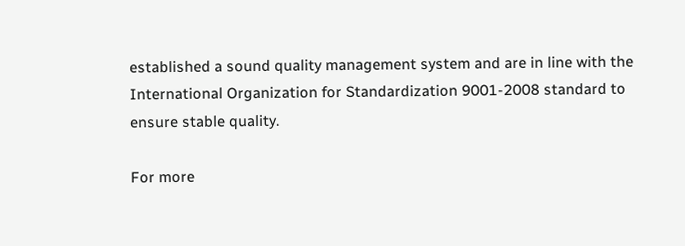established a sound quality management system and are in line with the International Organization for Standardization 9001-2008 standard to ensure stable quality.

For more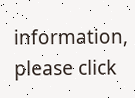information, please click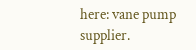here: vane pump supplier.